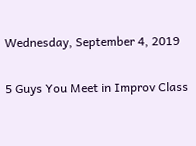Wednesday, September 4, 2019

5 Guys You Meet in Improv Class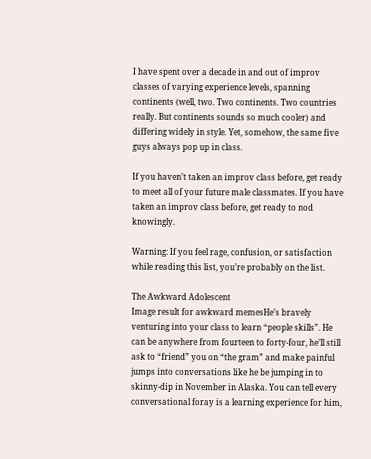I have spent over a decade in and out of improv classes of varying experience levels, spanning continents (well, two. Two continents. Two countries really. But continents sounds so much cooler) and differing widely in style. Yet, somehow, the same five guys always pop up in class.

If you haven’t taken an improv class before, get ready to meet all of your future male classmates. If you have taken an improv class before, get ready to nod knowingly.

Warning: If you feel rage, confusion, or satisfaction while reading this list, you’re probably on the list.

The Awkward Adolescent
Image result for awkward memesHe’s bravely venturing into your class to learn “people skills”. He can be anywhere from fourteen to forty-four, he’ll still ask to “friend” you on “the gram” and make painful jumps into conversations like he be jumping in to skinny-dip in November in Alaska. You can tell every conversational foray is a learning experience for him,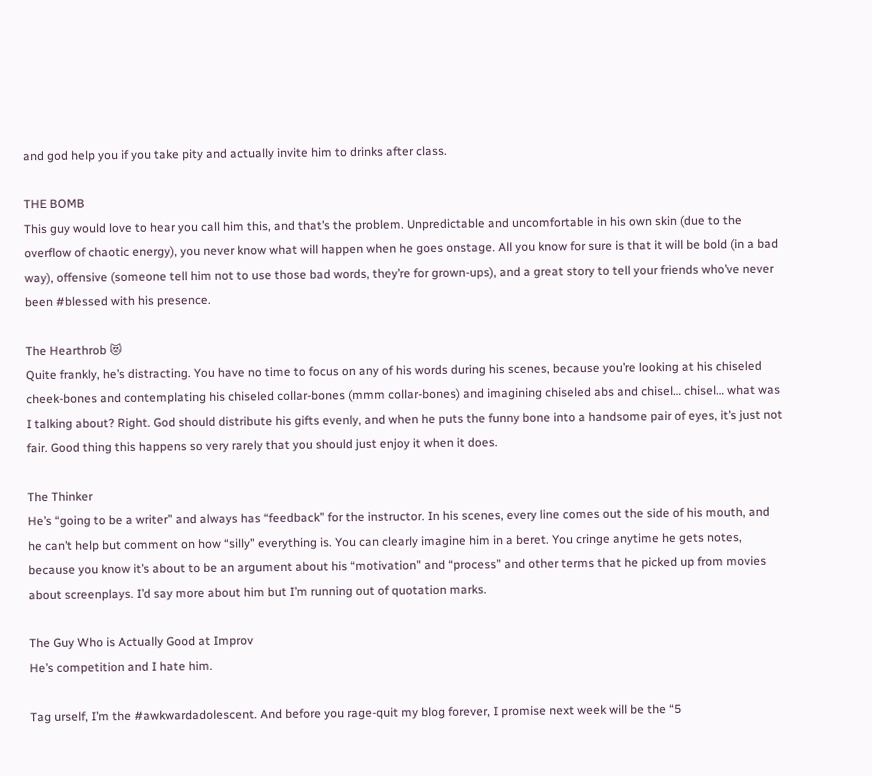and god help you if you take pity and actually invite him to drinks after class.

THE BOMB
This guy would love to hear you call him this, and that’s the problem. Unpredictable and uncomfortable in his own skin (due to the overflow of chaotic energy), you never know what will happen when he goes onstage. All you know for sure is that it will be bold (in a bad way), offensive (someone tell him not to use those bad words, they’re for grown-ups), and a great story to tell your friends who’ve never been #blessed with his presence.

The Hearthrob 😻
Quite frankly, he’s distracting. You have no time to focus on any of his words during his scenes, because you’re looking at his chiseled cheek-bones and contemplating his chiseled collar-bones (mmm collar-bones) and imagining chiseled abs and chisel… chisel… what was I talking about? Right. God should distribute his gifts evenly, and when he puts the funny bone into a handsome pair of eyes, it’s just not fair. Good thing this happens so very rarely that you should just enjoy it when it does.

The Thinker
He’s “going to be a writer” and always has “feedback” for the instructor. In his scenes, every line comes out the side of his mouth, and he can’t help but comment on how “silly” everything is. You can clearly imagine him in a beret. You cringe anytime he gets notes, because you know it’s about to be an argument about his “motivation” and “process” and other terms that he picked up from movies about screenplays. I’d say more about him but I’m running out of quotation marks.

The Guy Who is Actually Good at Improv
He’s competition and I hate him.

Tag urself, I’m the #awkwardadolescent. And before you rage-quit my blog forever, I promise next week will be the “5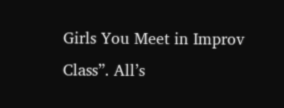Girls You Meet in Improv Class”. All’s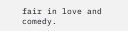fair in love and comedy.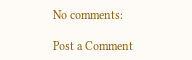No comments:

Post a Comment